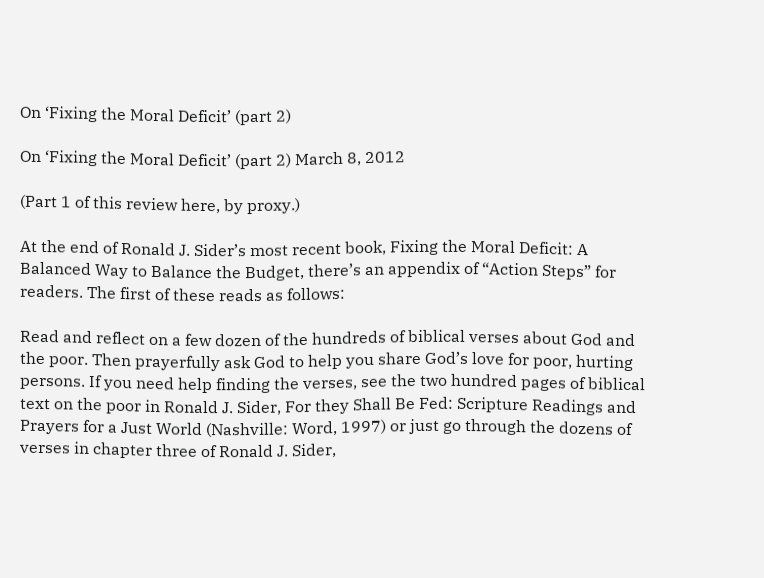On ‘Fixing the Moral Deficit’ (part 2)

On ‘Fixing the Moral Deficit’ (part 2) March 8, 2012

(Part 1 of this review here, by proxy.)

At the end of Ronald J. Sider’s most recent book, Fixing the Moral Deficit: A Balanced Way to Balance the Budget, there’s an appendix of “Action Steps” for readers. The first of these reads as follows:

Read and reflect on a few dozen of the hundreds of biblical verses about God and the poor. Then prayerfully ask God to help you share God’s love for poor, hurting persons. If you need help finding the verses, see the two hundred pages of biblical text on the poor in Ronald J. Sider, For they Shall Be Fed: Scripture Readings and Prayers for a Just World (Nashville: Word, 1997) or just go through the dozens of verses in chapter three of Ronald J. Sider,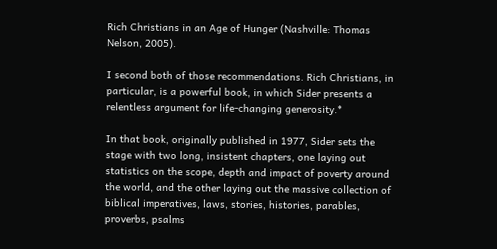Rich Christians in an Age of Hunger (Nashville: Thomas Nelson, 2005).

I second both of those recommendations. Rich Christians, in particular, is a powerful book, in which Sider presents a relentless argument for life-changing generosity.*

In that book, originally published in 1977, Sider sets the stage with two long, insistent chapters, one laying out statistics on the scope, depth and impact of poverty around the world, and the other laying out the massive collection of biblical imperatives, laws, stories, histories, parables, proverbs, psalms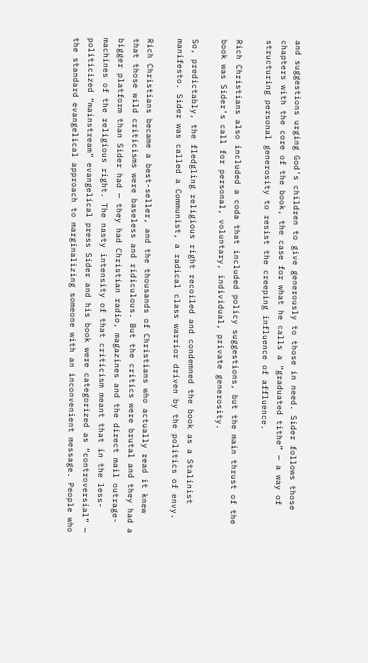and suggestions urging God’s children to give generously to those in need. Sider follows those chapters with the core of the book, the case for what he calls a “graduated tithe” — a way of structuring personal generosity to resist the creeping influence of affluence.

Rich Christians also included a coda that included policy suggestions, but the main thrust of the book was Sider’s call for personal, voluntary, individual, private generosity.

So, predictably, the fledgling religious right recoiled and condemned the book as a Stalinist manifesto. Sider was called a Communist, a radical class warrior driven by the politics of envy.

Rich Christians became a best-seller, and the thousands of Christians who actually read it knew that those wild criticisms were baseless and ridiculous. But the critics were brutal and they had a bigger platform than Sider had — they had Christian radio, magazines and the direct mail outrage-machines of the religious right. The nasty intensity of that criticism meant that in the less-politicized “mainstream” evangelical press Sider and his book were categorized as “controversial” — the standard evangelical approach to marginalizing someone with an inconvenient message. People who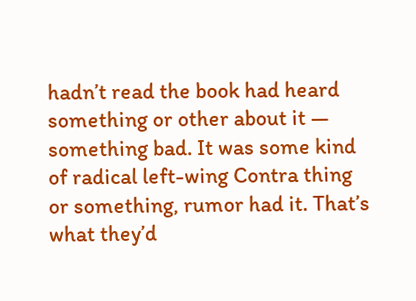hadn’t read the book had heard something or other about it — something bad. It was some kind of radical left-wing Contra thing or something, rumor had it. That’s what they’d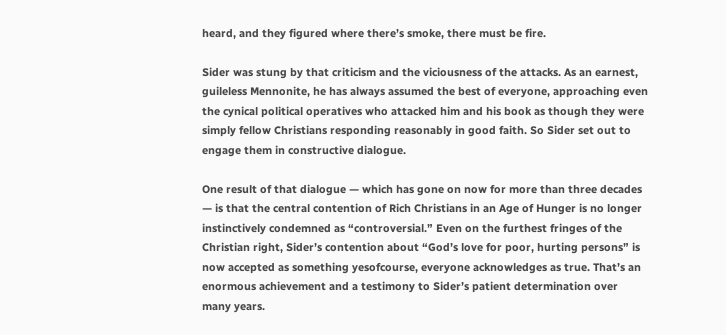heard, and they figured where there’s smoke, there must be fire.

Sider was stung by that criticism and the viciousness of the attacks. As an earnest, guileless Mennonite, he has always assumed the best of everyone, approaching even the cynical political operatives who attacked him and his book as though they were simply fellow Christians responding reasonably in good faith. So Sider set out to engage them in constructive dialogue.

One result of that dialogue — which has gone on now for more than three decades — is that the central contention of Rich Christians in an Age of Hunger is no longer instinctively condemned as “controversial.” Even on the furthest fringes of the Christian right, Sider’s contention about “God’s love for poor, hurting persons” is now accepted as something yesofcourse, everyone acknowledges as true. That’s an enormous achievement and a testimony to Sider’s patient determination over many years.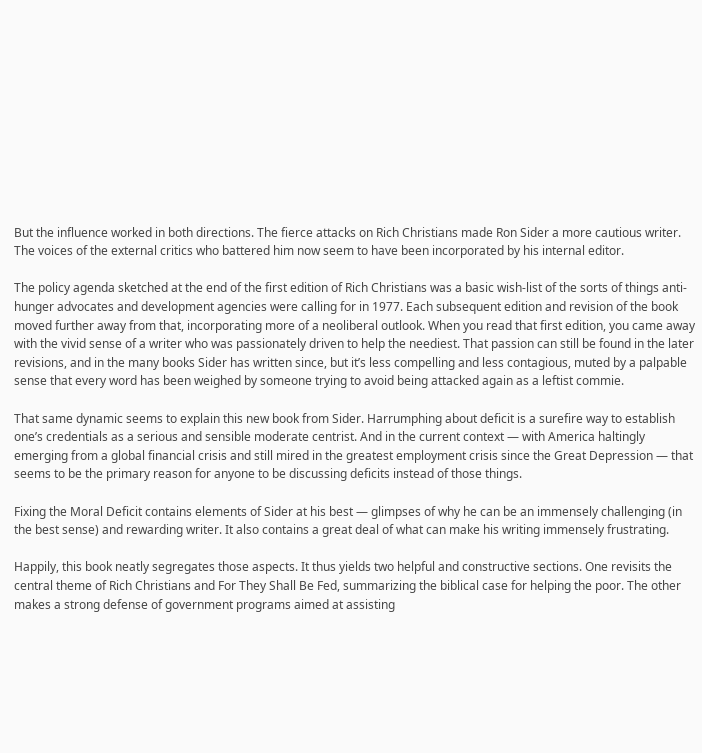But the influence worked in both directions. The fierce attacks on Rich Christians made Ron Sider a more cautious writer. The voices of the external critics who battered him now seem to have been incorporated by his internal editor.

The policy agenda sketched at the end of the first edition of Rich Christians was a basic wish-list of the sorts of things anti-hunger advocates and development agencies were calling for in 1977. Each subsequent edition and revision of the book moved further away from that, incorporating more of a neoliberal outlook. When you read that first edition, you came away with the vivid sense of a writer who was passionately driven to help the neediest. That passion can still be found in the later revisions, and in the many books Sider has written since, but it’s less compelling and less contagious, muted by a palpable sense that every word has been weighed by someone trying to avoid being attacked again as a leftist commie.

That same dynamic seems to explain this new book from Sider. Harrumphing about deficit is a surefire way to establish one’s credentials as a serious and sensible moderate centrist. And in the current context — with America haltingly emerging from a global financial crisis and still mired in the greatest employment crisis since the Great Depression — that seems to be the primary reason for anyone to be discussing deficits instead of those things.

Fixing the Moral Deficit contains elements of Sider at his best — glimpses of why he can be an immensely challenging (in the best sense) and rewarding writer. It also contains a great deal of what can make his writing immensely frustrating.

Happily, this book neatly segregates those aspects. It thus yields two helpful and constructive sections. One revisits the central theme of Rich Christians and For They Shall Be Fed, summarizing the biblical case for helping the poor. The other makes a strong defense of government programs aimed at assisting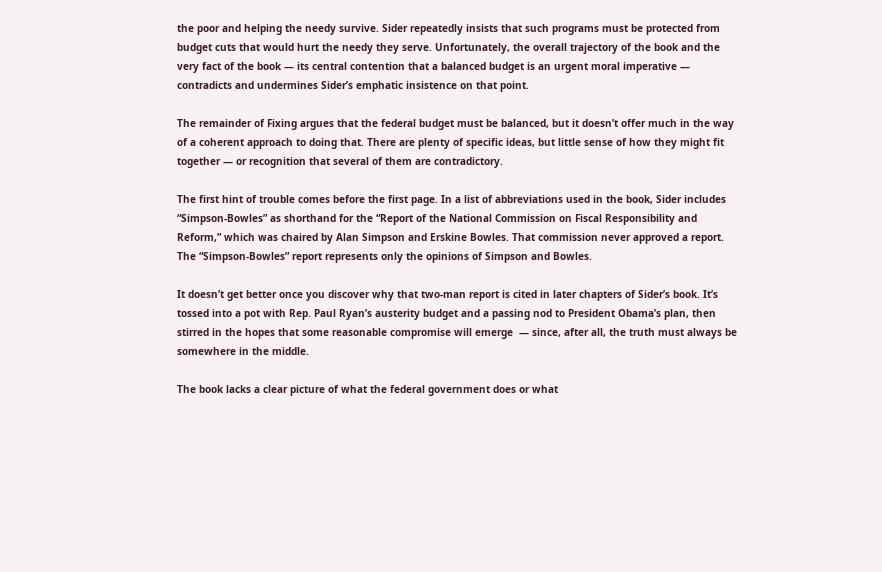the poor and helping the needy survive. Sider repeatedly insists that such programs must be protected from budget cuts that would hurt the needy they serve. Unfortunately, the overall trajectory of the book and the very fact of the book — its central contention that a balanced budget is an urgent moral imperative — contradicts and undermines Sider’s emphatic insistence on that point.

The remainder of Fixing argues that the federal budget must be balanced, but it doesn’t offer much in the way of a coherent approach to doing that. There are plenty of specific ideas, but little sense of how they might fit together — or recognition that several of them are contradictory.

The first hint of trouble comes before the first page. In a list of abbreviations used in the book, Sider includes “Simpson-Bowles” as shorthand for the “Report of the National Commission on Fiscal Responsibility and Reform,” which was chaired by Alan Simpson and Erskine Bowles. That commission never approved a report. The “Simpson-Bowles” report represents only the opinions of Simpson and Bowles.

It doesn’t get better once you discover why that two-man report is cited in later chapters of Sider’s book. It’s tossed into a pot with Rep. Paul Ryan’s austerity budget and a passing nod to President Obama’s plan, then stirred in the hopes that some reasonable compromise will emerge  — since, after all, the truth must always be somewhere in the middle.

The book lacks a clear picture of what the federal government does or what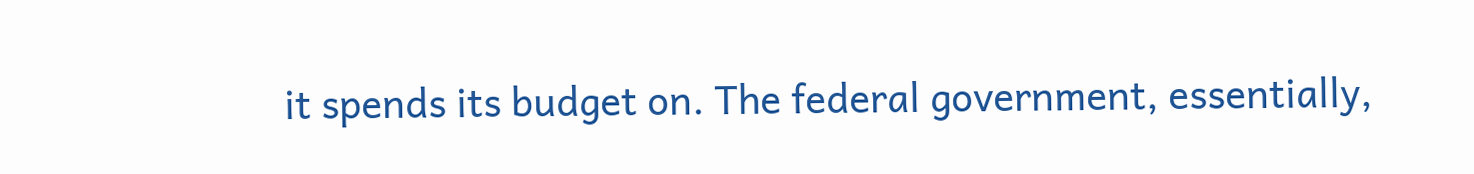it spends its budget on. The federal government, essentially,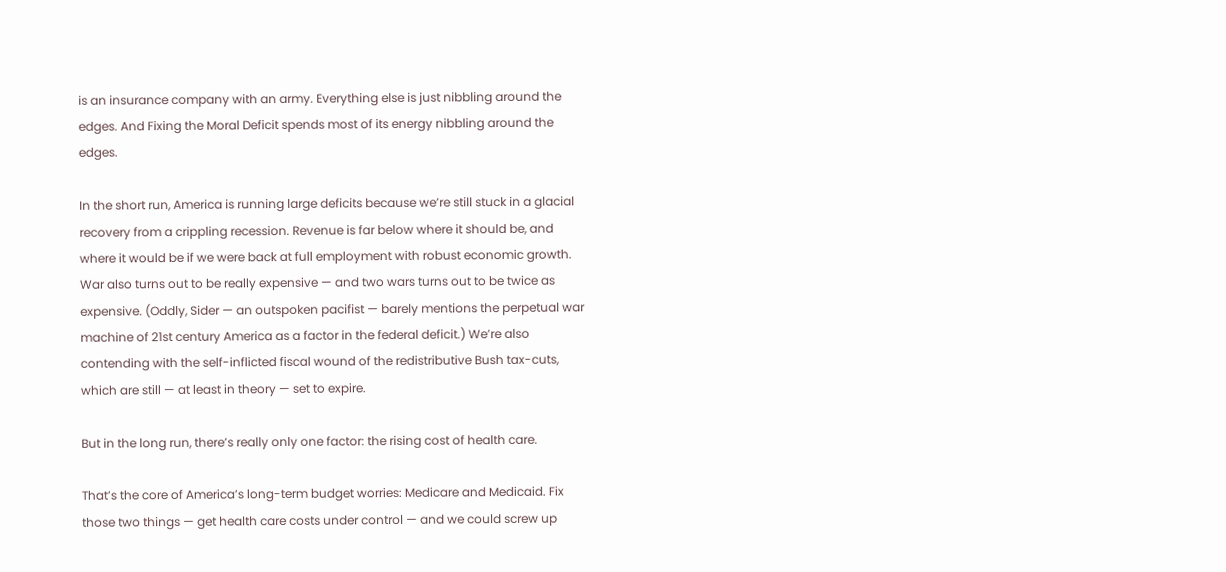is an insurance company with an army. Everything else is just nibbling around the edges. And Fixing the Moral Deficit spends most of its energy nibbling around the edges.

In the short run, America is running large deficits because we’re still stuck in a glacial recovery from a crippling recession. Revenue is far below where it should be, and where it would be if we were back at full employment with robust economic growth. War also turns out to be really expensive — and two wars turns out to be twice as expensive. (Oddly, Sider — an outspoken pacifist — barely mentions the perpetual war machine of 21st century America as a factor in the federal deficit.) We’re also contending with the self-inflicted fiscal wound of the redistributive Bush tax-cuts, which are still — at least in theory — set to expire.

But in the long run, there’s really only one factor: the rising cost of health care.

That’s the core of America’s long-term budget worries: Medicare and Medicaid. Fix those two things — get health care costs under control — and we could screw up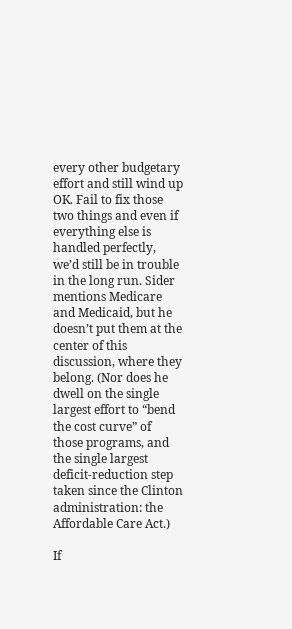every other budgetary effort and still wind up OK. Fail to fix those two things and even if everything else is handled perfectly, we’d still be in trouble in the long run. Sider mentions Medicare and Medicaid, but he doesn’t put them at the center of this discussion, where they belong. (Nor does he dwell on the single largest effort to “bend the cost curve” of those programs, and the single largest deficit-reduction step taken since the Clinton administration: the Affordable Care Act.)

If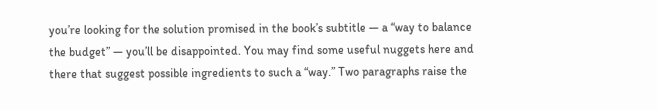you’re looking for the solution promised in the book’s subtitle — a “way to balance the budget” — you’ll be disappointed. You may find some useful nuggets here and there that suggest possible ingredients to such a “way.” Two paragraphs raise the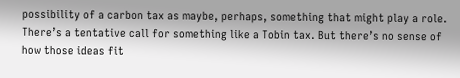possibility of a carbon tax as maybe, perhaps, something that might play a role. There’s a tentative call for something like a Tobin tax. But there’s no sense of how those ideas fit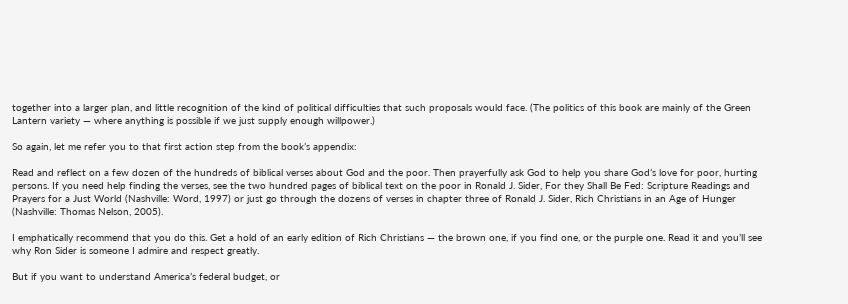together into a larger plan, and little recognition of the kind of political difficulties that such proposals would face. (The politics of this book are mainly of the Green Lantern variety — where anything is possible if we just supply enough willpower.)

So again, let me refer you to that first action step from the book’s appendix:

Read and reflect on a few dozen of the hundreds of biblical verses about God and the poor. Then prayerfully ask God to help you share God’s love for poor, hurting persons. If you need help finding the verses, see the two hundred pages of biblical text on the poor in Ronald J. Sider, For they Shall Be Fed: Scripture Readings and Prayers for a Just World (Nashville: Word, 1997) or just go through the dozens of verses in chapter three of Ronald J. Sider, Rich Christians in an Age of Hunger (Nashville: Thomas Nelson, 2005).

I emphatically recommend that you do this. Get a hold of an early edition of Rich Christians — the brown one, if you find one, or the purple one. Read it and you’ll see why Ron Sider is someone I admire and respect greatly.

But if you want to understand America’s federal budget, or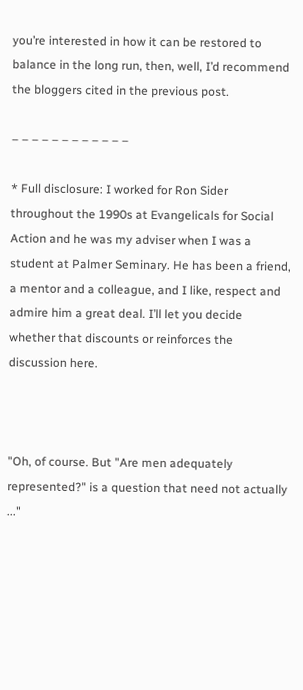you’re interested in how it can be restored to balance in the long run, then, well, I’d recommend the bloggers cited in the previous post.

– – – – – – – – – – – –

* Full disclosure: I worked for Ron Sider throughout the 1990s at Evangelicals for Social Action and he was my adviser when I was a student at Palmer Seminary. He has been a friend, a mentor and a colleague, and I like, respect and admire him a great deal. I’ll let you decide whether that discounts or reinforces the discussion here.



"Oh, of course. But "Are men adequately represented?" is a question that need not actually ..."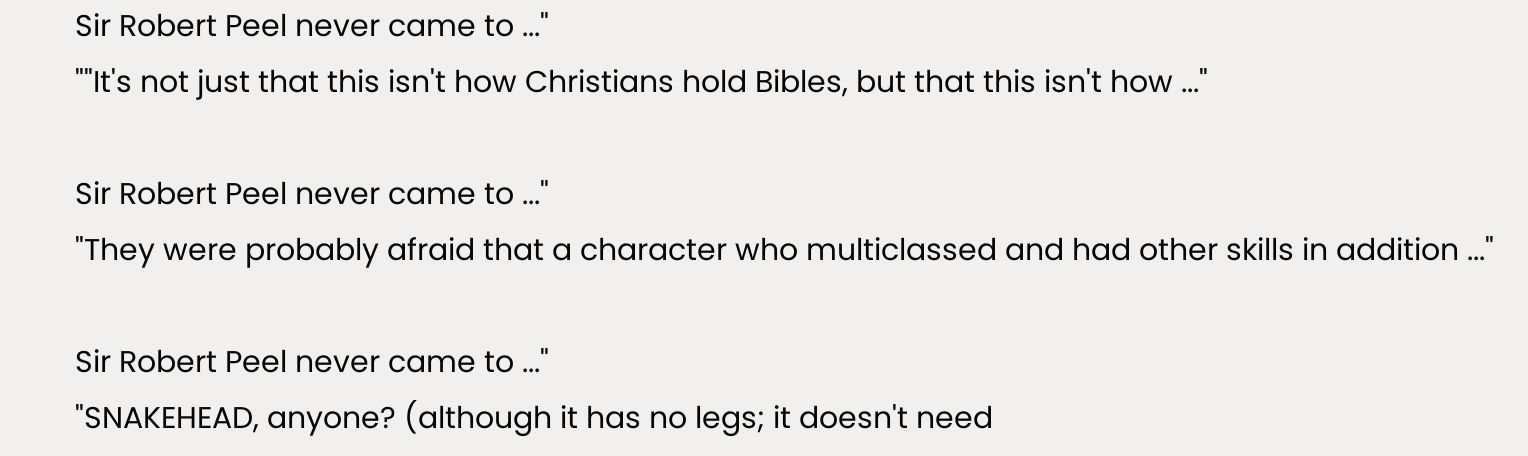Sir Robert Peel never came to ..."
""It's not just that this isn't how Christians hold Bibles, but that this isn't how ..."

Sir Robert Peel never came to ..."
"They were probably afraid that a character who multiclassed and had other skills in addition ..."

Sir Robert Peel never came to ..."
"SNAKEHEAD, anyone? (although it has no legs; it doesn't need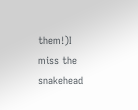them!)I miss the snakehead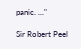panic. ..."

Sir Robert Peel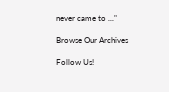never came to ..."

Browse Our Archives

Follow Us!